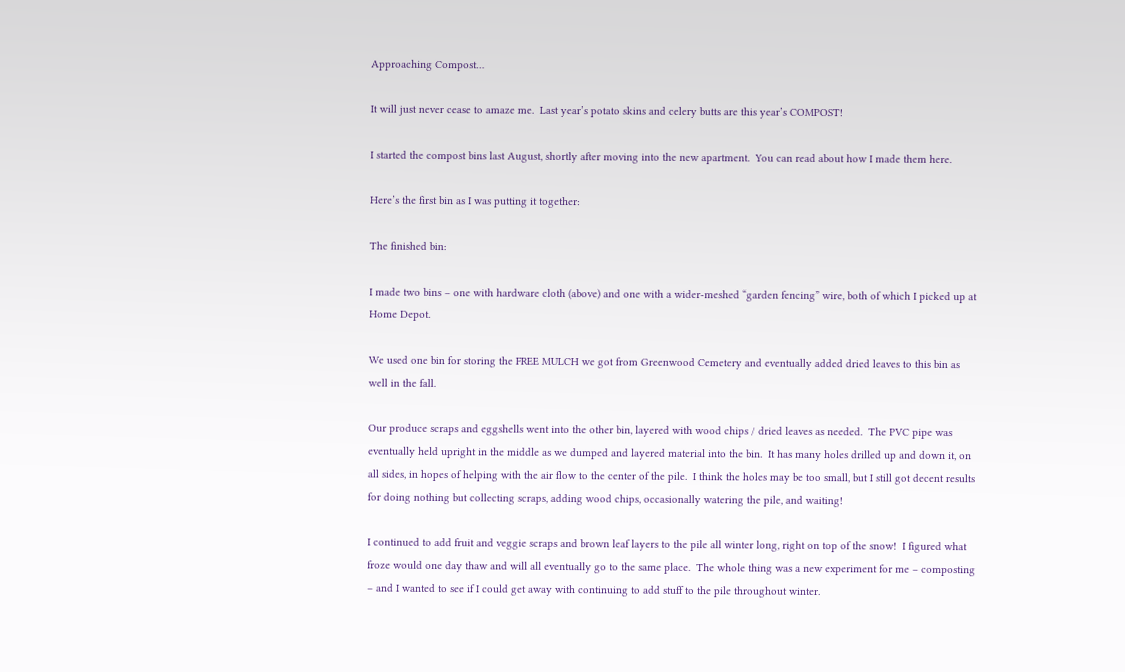Approaching Compost…

It will just never cease to amaze me.  Last year’s potato skins and celery butts are this year’s COMPOST!

I started the compost bins last August, shortly after moving into the new apartment.  You can read about how I made them here.

Here’s the first bin as I was putting it together:

The finished bin:

I made two bins – one with hardware cloth (above) and one with a wider-meshed “garden fencing” wire, both of which I picked up at Home Depot.

We used one bin for storing the FREE MULCH we got from Greenwood Cemetery and eventually added dried leaves to this bin as well in the fall.

Our produce scraps and eggshells went into the other bin, layered with wood chips / dried leaves as needed.  The PVC pipe was eventually held upright in the middle as we dumped and layered material into the bin.  It has many holes drilled up and down it, on all sides, in hopes of helping with the air flow to the center of the pile.  I think the holes may be too small, but I still got decent results for doing nothing but collecting scraps, adding wood chips, occasionally watering the pile, and waiting!

I continued to add fruit and veggie scraps and brown leaf layers to the pile all winter long, right on top of the snow!  I figured what froze would one day thaw and will all eventually go to the same place.  The whole thing was a new experiment for me – composting – and I wanted to see if I could get away with continuing to add stuff to the pile throughout winter.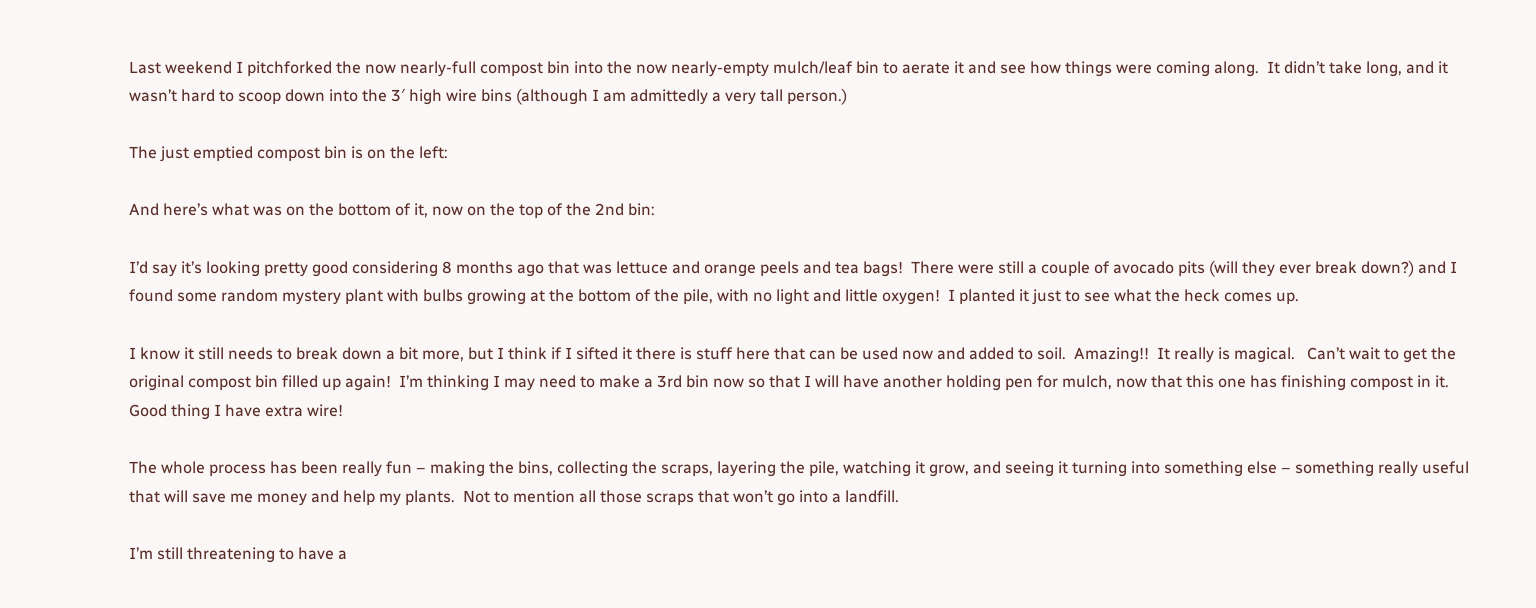Last weekend I pitchforked the now nearly-full compost bin into the now nearly-empty mulch/leaf bin to aerate it and see how things were coming along.  It didn’t take long, and it wasn’t hard to scoop down into the 3′ high wire bins (although I am admittedly a very tall person.)

The just emptied compost bin is on the left:

And here’s what was on the bottom of it, now on the top of the 2nd bin:

I’d say it’s looking pretty good considering 8 months ago that was lettuce and orange peels and tea bags!  There were still a couple of avocado pits (will they ever break down?) and I found some random mystery plant with bulbs growing at the bottom of the pile, with no light and little oxygen!  I planted it just to see what the heck comes up.

I know it still needs to break down a bit more, but I think if I sifted it there is stuff here that can be used now and added to soil.  Amazing!!  It really is magical.   Can’t wait to get the original compost bin filled up again!  I’m thinking I may need to make a 3rd bin now so that I will have another holding pen for mulch, now that this one has finishing compost in it.  Good thing I have extra wire!

The whole process has been really fun – making the bins, collecting the scraps, layering the pile, watching it grow, and seeing it turning into something else – something really useful that will save me money and help my plants.  Not to mention all those scraps that won’t go into a landfill.

I’m still threatening to have a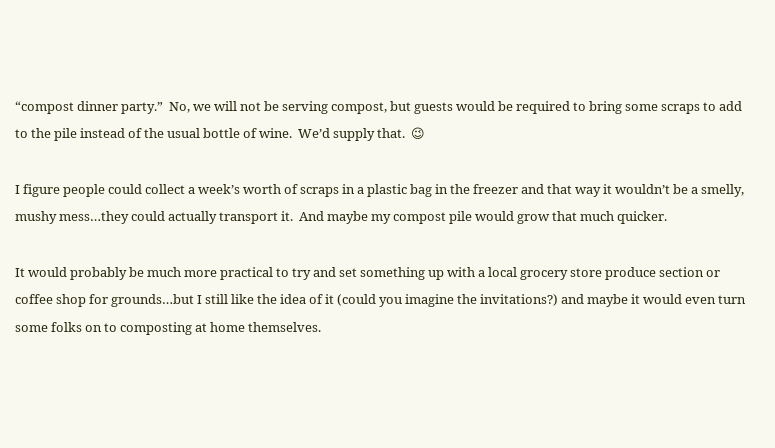“compost dinner party.”  No, we will not be serving compost, but guests would be required to bring some scraps to add to the pile instead of the usual bottle of wine.  We’d supply that.  😉

I figure people could collect a week’s worth of scraps in a plastic bag in the freezer and that way it wouldn’t be a smelly, mushy mess…they could actually transport it.  And maybe my compost pile would grow that much quicker.

It would probably be much more practical to try and set something up with a local grocery store produce section or coffee shop for grounds…but I still like the idea of it (could you imagine the invitations?) and maybe it would even turn some folks on to composting at home themselves.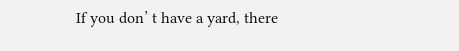If you don’ t have a yard, there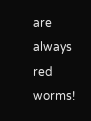are always red worms!